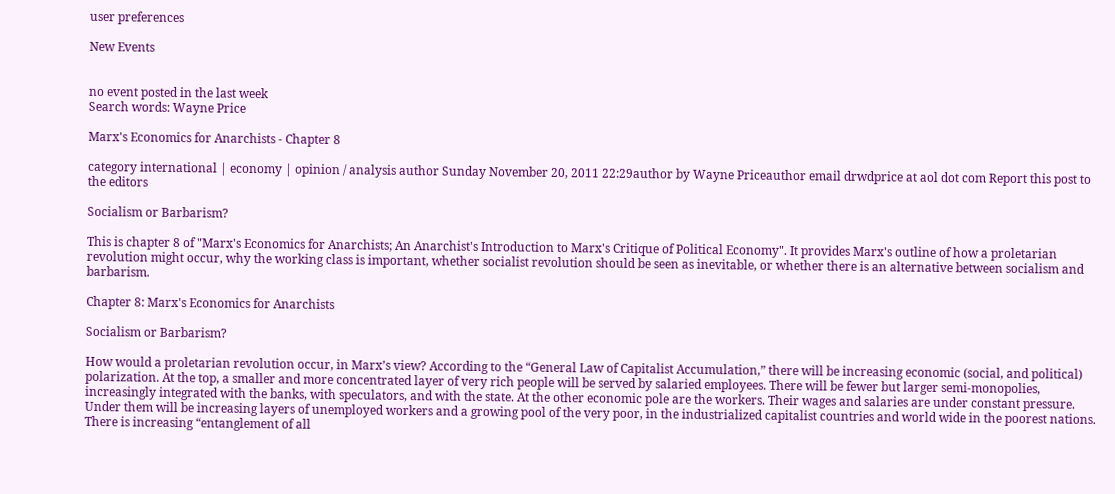user preferences

New Events


no event posted in the last week
Search words: Wayne Price

Marx's Economics for Anarchists - Chapter 8

category international | economy | opinion / analysis author Sunday November 20, 2011 22:29author by Wayne Priceauthor email drwdprice at aol dot com Report this post to the editors

Socialism or Barbarism?

This is chapter 8 of "Marx's Economics for Anarchists; An Anarchist's Introduction to Marx's Critique of Political Economy". It provides Marx's outline of how a proletarian revolution might occur, why the working class is important, whether socialist revolution should be seen as inevitable, or whether there is an alternative between socialism and barbarism.

Chapter 8: Marx's Economics for Anarchists

Socialism or Barbarism?

How would a proletarian revolution occur, in Marx’s view? According to the “General Law of Capitalist Accumulation,” there will be increasing economic (social, and political) polarization. At the top, a smaller and more concentrated layer of very rich people will be served by salaried employees. There will be fewer but larger semi-monopolies, increasingly integrated with the banks, with speculators, and with the state. At the other economic pole are the workers. Their wages and salaries are under constant pressure. Under them will be increasing layers of unemployed workers and a growing pool of the very poor, in the industrialized capitalist countries and world wide in the poorest nations. There is increasing “entanglement of all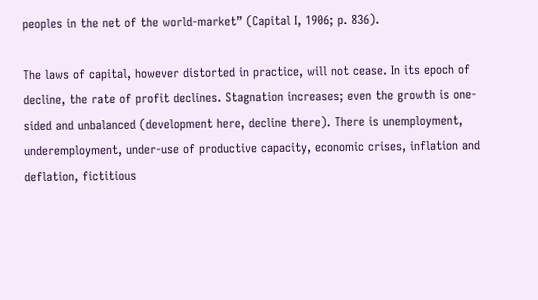peoples in the net of the world-market” (Capital I, 1906; p. 836).

The laws of capital, however distorted in practice, will not cease. In its epoch of decline, the rate of profit declines. Stagnation increases; even the growth is one-sided and unbalanced (development here, decline there). There is unemployment, underemployment, under-use of productive capacity, economic crises, inflation and deflation, fictitious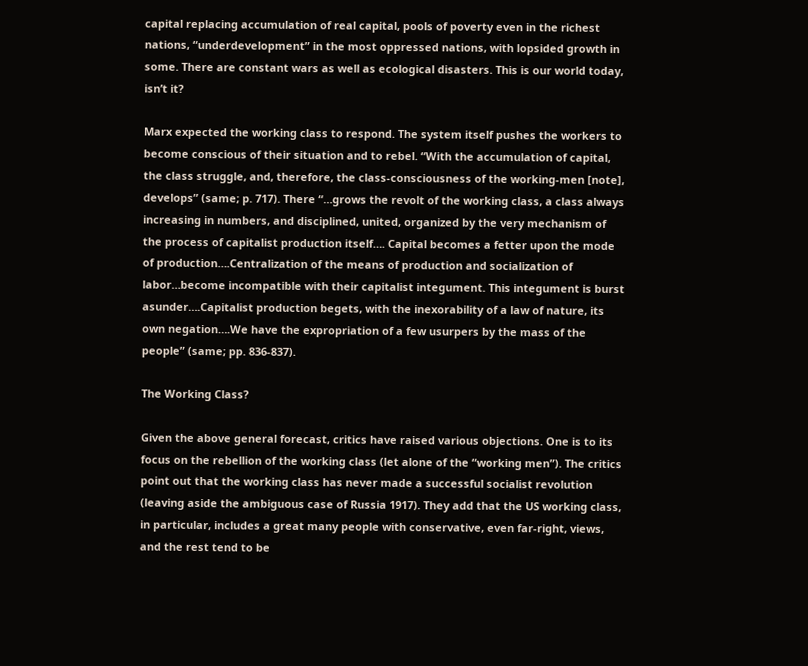capital replacing accumulation of real capital, pools of poverty even in the richest nations, “underdevelopment” in the most oppressed nations, with lopsided growth in some. There are constant wars as well as ecological disasters. This is our world today, isn’t it?

Marx expected the working class to respond. The system itself pushes the workers to become conscious of their situation and to rebel. “With the accumulation of capital, the class struggle, and, therefore, the class-consciousness of the working-men [note], develops” (same; p. 717). There “…grows the revolt of the working class, a class always increasing in numbers, and disciplined, united, organized by the very mechanism of the process of capitalist production itself…. Capital becomes a fetter upon the mode of production….Centralization of the means of production and socialization of labor…become incompatible with their capitalist integument. This integument is burst asunder….Capitalist production begets, with the inexorability of a law of nature, its own negation….We have the expropriation of a few usurpers by the mass of the people” (same; pp. 836-837).

The Working Class?

Given the above general forecast, critics have raised various objections. One is to its focus on the rebellion of the working class (let alone of the “working men”). The critics point out that the working class has never made a successful socialist revolution (leaving aside the ambiguous case of Russia 1917). They add that the US working class, in particular, includes a great many people with conservative, even far-right, views, and the rest tend to be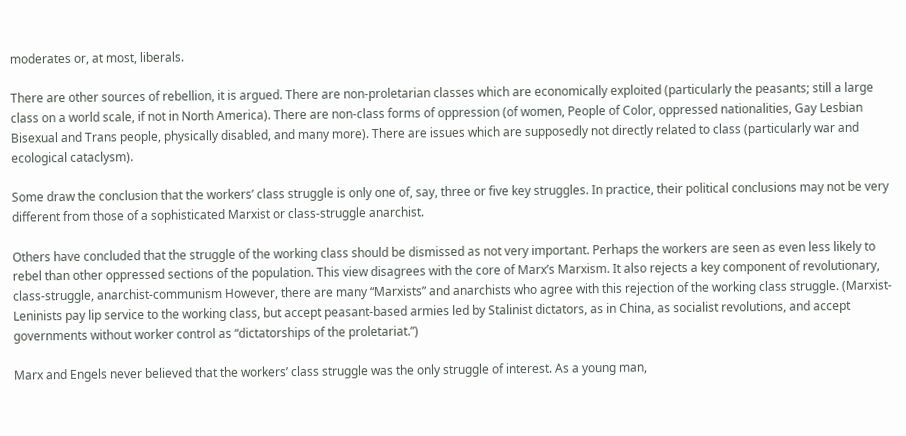moderates or, at most, liberals.

There are other sources of rebellion, it is argued. There are non-proletarian classes which are economically exploited (particularly the peasants; still a large class on a world scale, if not in North America). There are non-class forms of oppression (of women, People of Color, oppressed nationalities, Gay Lesbian Bisexual and Trans people, physically disabled, and many more). There are issues which are supposedly not directly related to class (particularly war and ecological cataclysm).

Some draw the conclusion that the workers’ class struggle is only one of, say, three or five key struggles. In practice, their political conclusions may not be very different from those of a sophisticated Marxist or class-struggle anarchist.

Others have concluded that the struggle of the working class should be dismissed as not very important. Perhaps the workers are seen as even less likely to rebel than other oppressed sections of the population. This view disagrees with the core of Marx’s Marxism. It also rejects a key component of revolutionary, class-struggle, anarchist-communism However, there are many “Marxists” and anarchists who agree with this rejection of the working class struggle. (Marxist-Leninists pay lip service to the working class, but accept peasant-based armies led by Stalinist dictators, as in China, as socialist revolutions, and accept governments without worker control as “dictatorships of the proletariat.”)

Marx and Engels never believed that the workers’ class struggle was the only struggle of interest. As a young man,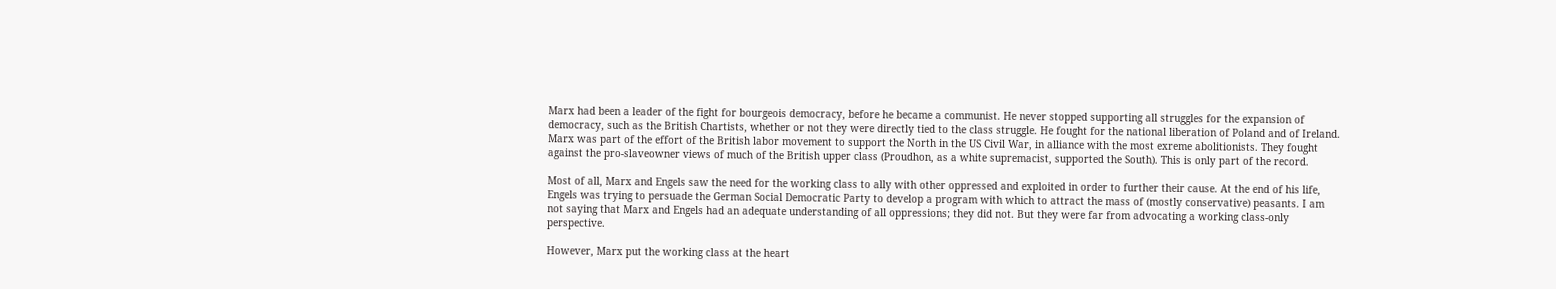Marx had been a leader of the fight for bourgeois democracy, before he became a communist. He never stopped supporting all struggles for the expansion of democracy, such as the British Chartists, whether or not they were directly tied to the class struggle. He fought for the national liberation of Poland and of Ireland. Marx was part of the effort of the British labor movement to support the North in the US Civil War, in alliance with the most exreme abolitionists. They fought against the pro-slaveowner views of much of the British upper class (Proudhon, as a white supremacist, supported the South). This is only part of the record.

Most of all, Marx and Engels saw the need for the working class to ally with other oppressed and exploited in order to further their cause. At the end of his life, Engels was trying to persuade the German Social Democratic Party to develop a program with which to attract the mass of (mostly conservative) peasants. I am not saying that Marx and Engels had an adequate understanding of all oppressions; they did not. But they were far from advocating a working class-only perspective.

However, Marx put the working class at the heart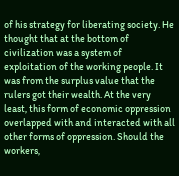of his strategy for liberating society. He thought that at the bottom of civilization was a system of exploitation of the working people. It was from the surplus value that the rulers got their wealth. At the very least, this form of economic oppression overlapped with and interacted with all other forms of oppression. Should the workers,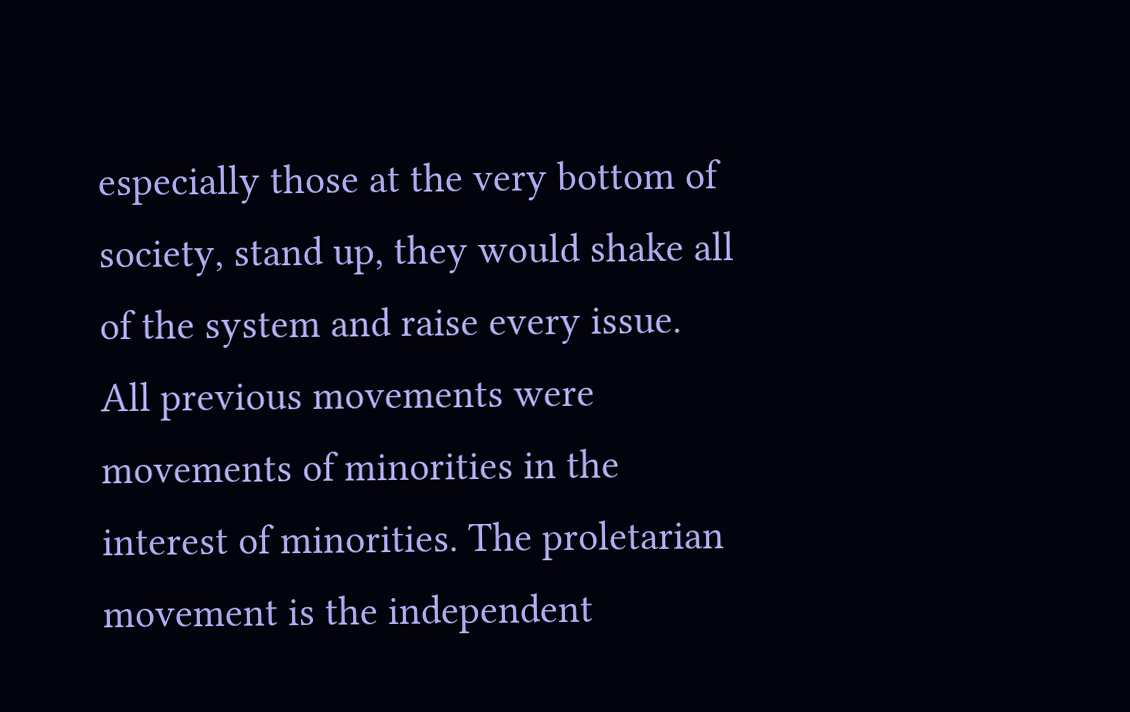especially those at the very bottom of society, stand up, they would shake all of the system and raise every issue.
All previous movements were movements of minorities in the interest of minorities. The proletarian movement is the independent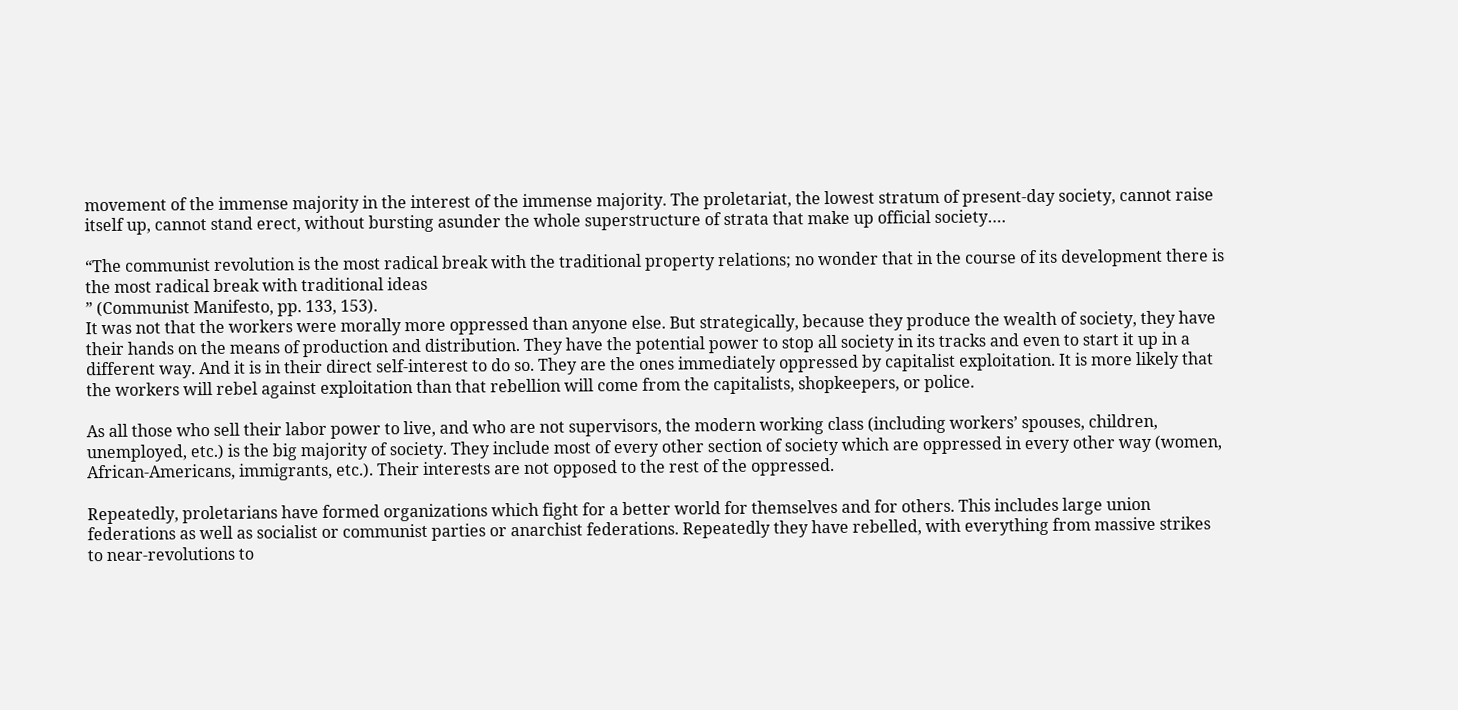movement of the immense majority in the interest of the immense majority. The proletariat, the lowest stratum of present-day society, cannot raise itself up, cannot stand erect, without bursting asunder the whole superstructure of strata that make up official society….

“The communist revolution is the most radical break with the traditional property relations; no wonder that in the course of its development there is the most radical break with traditional ideas
” (Communist Manifesto, pp. 133, 153).
It was not that the workers were morally more oppressed than anyone else. But strategically, because they produce the wealth of society, they have their hands on the means of production and distribution. They have the potential power to stop all society in its tracks and even to start it up in a different way. And it is in their direct self-interest to do so. They are the ones immediately oppressed by capitalist exploitation. It is more likely that the workers will rebel against exploitation than that rebellion will come from the capitalists, shopkeepers, or police.

As all those who sell their labor power to live, and who are not supervisors, the modern working class (including workers’ spouses, children, unemployed, etc.) is the big majority of society. They include most of every other section of society which are oppressed in every other way (women, African-Americans, immigrants, etc.). Their interests are not opposed to the rest of the oppressed.

Repeatedly, proletarians have formed organizations which fight for a better world for themselves and for others. This includes large union federations as well as socialist or communist parties or anarchist federations. Repeatedly they have rebelled, with everything from massive strikes to near-revolutions to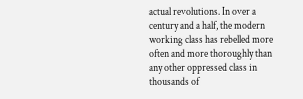actual revolutions. In over a century and a half, the modern working class has rebelled more often and more thoroughly than any other oppressed class in thousands of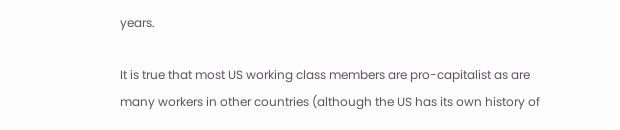years.

It is true that most US working class members are pro-capitalist as are many workers in other countries (although the US has its own history of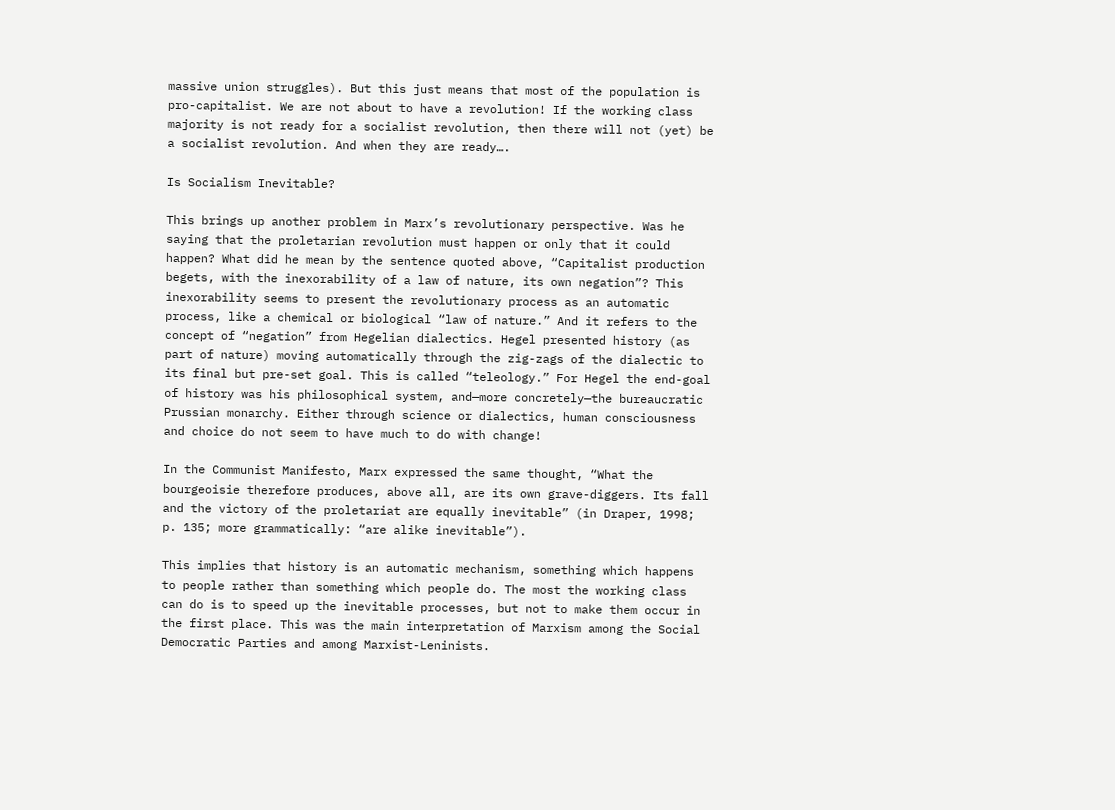massive union struggles). But this just means that most of the population is pro-capitalist. We are not about to have a revolution! If the working class majority is not ready for a socialist revolution, then there will not (yet) be a socialist revolution. And when they are ready….

Is Socialism Inevitable?

This brings up another problem in Marx’s revolutionary perspective. Was he saying that the proletarian revolution must happen or only that it could happen? What did he mean by the sentence quoted above, “Capitalist production begets, with the inexorability of a law of nature, its own negation”? This inexorability seems to present the revolutionary process as an automatic process, like a chemical or biological “law of nature.” And it refers to the concept of “negation” from Hegelian dialectics. Hegel presented history (as part of nature) moving automatically through the zig-zags of the dialectic to its final but pre-set goal. This is called “teleology.” For Hegel the end-goal of history was his philosophical system, and—more concretely—the bureaucratic Prussian monarchy. Either through science or dialectics, human consciousness and choice do not seem to have much to do with change!

In the Communist Manifesto, Marx expressed the same thought, “What the bourgeoisie therefore produces, above all, are its own grave-diggers. Its fall and the victory of the proletariat are equally inevitable” (in Draper, 1998; p. 135; more grammatically: “are alike inevitable”).

This implies that history is an automatic mechanism, something which happens to people rather than something which people do. The most the working class can do is to speed up the inevitable processes, but not to make them occur in the first place. This was the main interpretation of Marxism among the Social Democratic Parties and among Marxist-Leninists.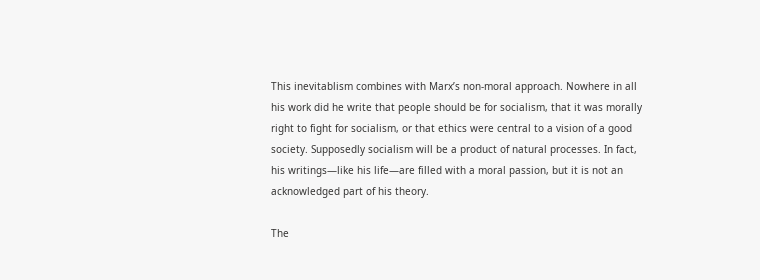This inevitablism combines with Marx’s non-moral approach. Nowhere in all his work did he write that people should be for socialism, that it was morally right to fight for socialism, or that ethics were central to a vision of a good society. Supposedly socialism will be a product of natural processes. In fact, his writings—like his life—are filled with a moral passion, but it is not an acknowledged part of his theory.

The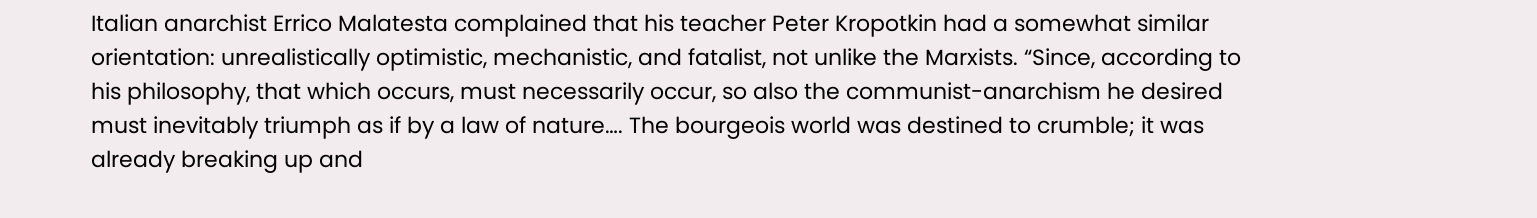Italian anarchist Errico Malatesta complained that his teacher Peter Kropotkin had a somewhat similar orientation: unrealistically optimistic, mechanistic, and fatalist, not unlike the Marxists. “Since, according to his philosophy, that which occurs, must necessarily occur, so also the communist-anarchism he desired must inevitably triumph as if by a law of nature…. The bourgeois world was destined to crumble; it was already breaking up and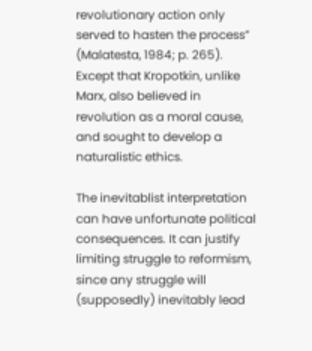revolutionary action only served to hasten the process” (Malatesta, 1984; p. 265). Except that Kropotkin, unlike Marx, also believed in revolution as a moral cause, and sought to develop a naturalistic ethics.

The inevitablist interpretation can have unfortunate political consequences. It can justify limiting struggle to reformism, since any struggle will (supposedly) inevitably lead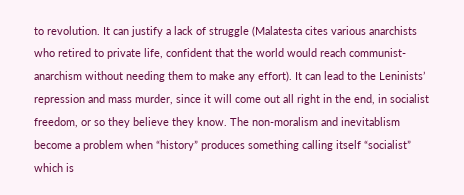to revolution. It can justify a lack of struggle (Malatesta cites various anarchists who retired to private life, confident that the world would reach communist-anarchism without needing them to make any effort). It can lead to the Leninists’ repression and mass murder, since it will come out all right in the end, in socialist freedom, or so they believe they know. The non-moralism and inevitablism become a problem when “history” produces something calling itself “socialist” which is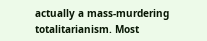actually a mass-murdering totalitarianism. Most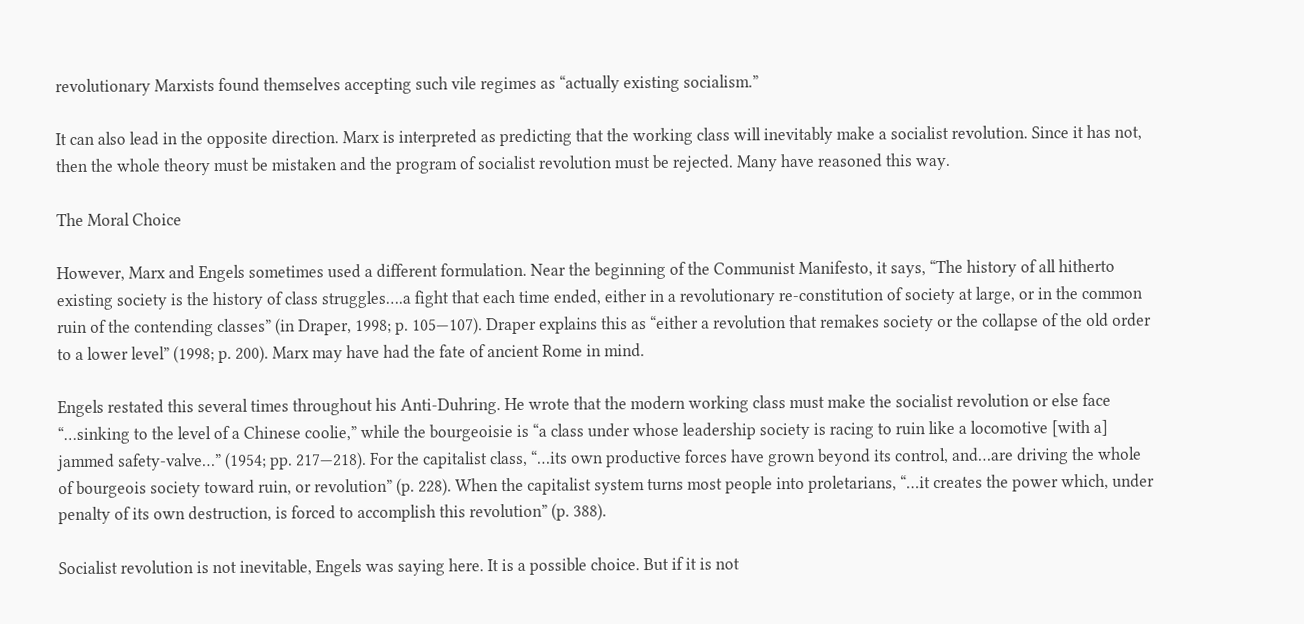revolutionary Marxists found themselves accepting such vile regimes as “actually existing socialism.”

It can also lead in the opposite direction. Marx is interpreted as predicting that the working class will inevitably make a socialist revolution. Since it has not, then the whole theory must be mistaken and the program of socialist revolution must be rejected. Many have reasoned this way.

The Moral Choice

However, Marx and Engels sometimes used a different formulation. Near the beginning of the Communist Manifesto, it says, “The history of all hitherto existing society is the history of class struggles….a fight that each time ended, either in a revolutionary re-constitution of society at large, or in the common ruin of the contending classes” (in Draper, 1998; p. 105—107). Draper explains this as “either a revolution that remakes society or the collapse of the old order to a lower level” (1998; p. 200). Marx may have had the fate of ancient Rome in mind.

Engels restated this several times throughout his Anti-Duhring. He wrote that the modern working class must make the socialist revolution or else face “…sinking to the level of a Chinese coolie,” while the bourgeoisie is “a class under whose leadership society is racing to ruin like a locomotive [with a] jammed safety-valve…” (1954; pp. 217—218). For the capitalist class, “…its own productive forces have grown beyond its control, and…are driving the whole of bourgeois society toward ruin, or revolution” (p. 228). When the capitalist system turns most people into proletarians, “…it creates the power which, under penalty of its own destruction, is forced to accomplish this revolution” (p. 388).

Socialist revolution is not inevitable, Engels was saying here. It is a possible choice. But if it is not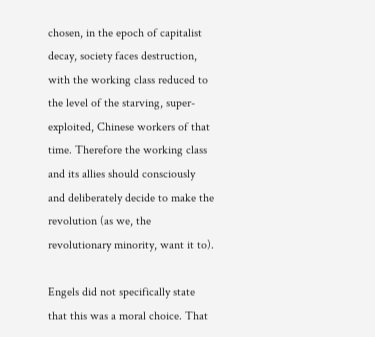chosen, in the epoch of capitalist decay, society faces destruction, with the working class reduced to the level of the starving, super-exploited, Chinese workers of that time. Therefore the working class and its allies should consciously and deliberately decide to make the revolution (as we, the revolutionary minority, want it to).

Engels did not specifically state that this was a moral choice. That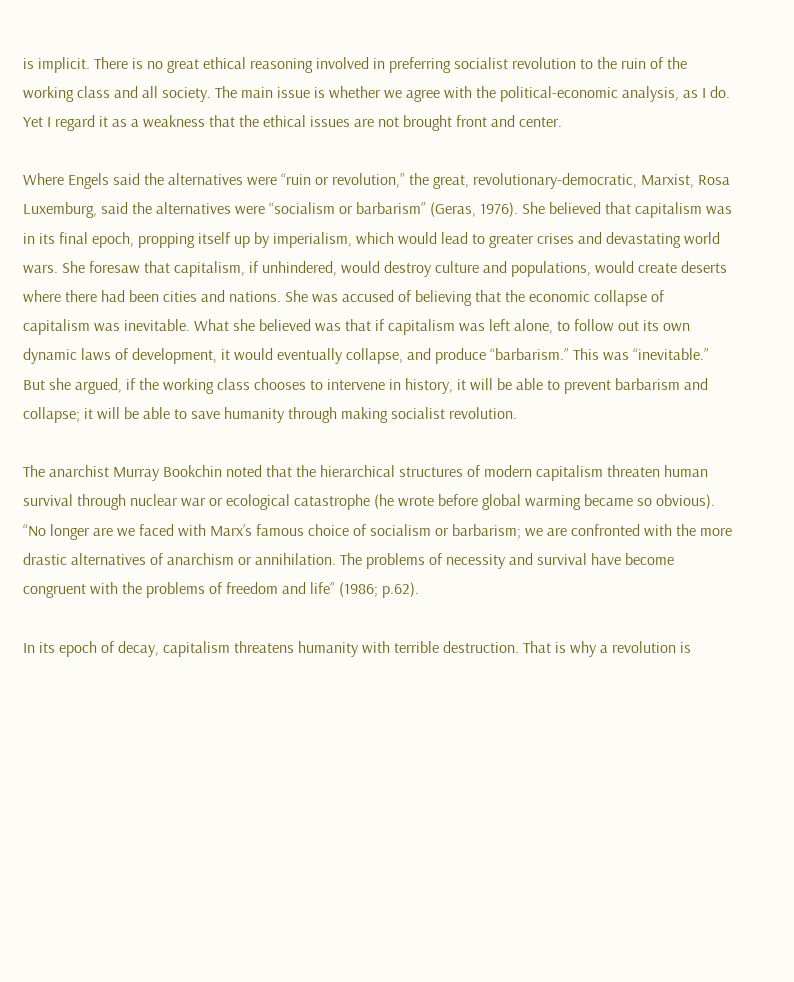is implicit. There is no great ethical reasoning involved in preferring socialist revolution to the ruin of the working class and all society. The main issue is whether we agree with the political-economic analysis, as I do. Yet I regard it as a weakness that the ethical issues are not brought front and center.

Where Engels said the alternatives were “ruin or revolution,” the great, revolutionary-democratic, Marxist, Rosa Luxemburg, said the alternatives were “socialism or barbarism” (Geras, 1976). She believed that capitalism was in its final epoch, propping itself up by imperialism, which would lead to greater crises and devastating world wars. She foresaw that capitalism, if unhindered, would destroy culture and populations, would create deserts where there had been cities and nations. She was accused of believing that the economic collapse of capitalism was inevitable. What she believed was that if capitalism was left alone, to follow out its own dynamic laws of development, it would eventually collapse, and produce “barbarism.” This was “inevitable.” But she argued, if the working class chooses to intervene in history, it will be able to prevent barbarism and collapse; it will be able to save humanity through making socialist revolution.

The anarchist Murray Bookchin noted that the hierarchical structures of modern capitalism threaten human survival through nuclear war or ecological catastrophe (he wrote before global warming became so obvious). “No longer are we faced with Marx’s famous choice of socialism or barbarism; we are confronted with the more drastic alternatives of anarchism or annihilation. The problems of necessity and survival have become congruent with the problems of freedom and life” (1986; p.62).

In its epoch of decay, capitalism threatens humanity with terrible destruction. That is why a revolution is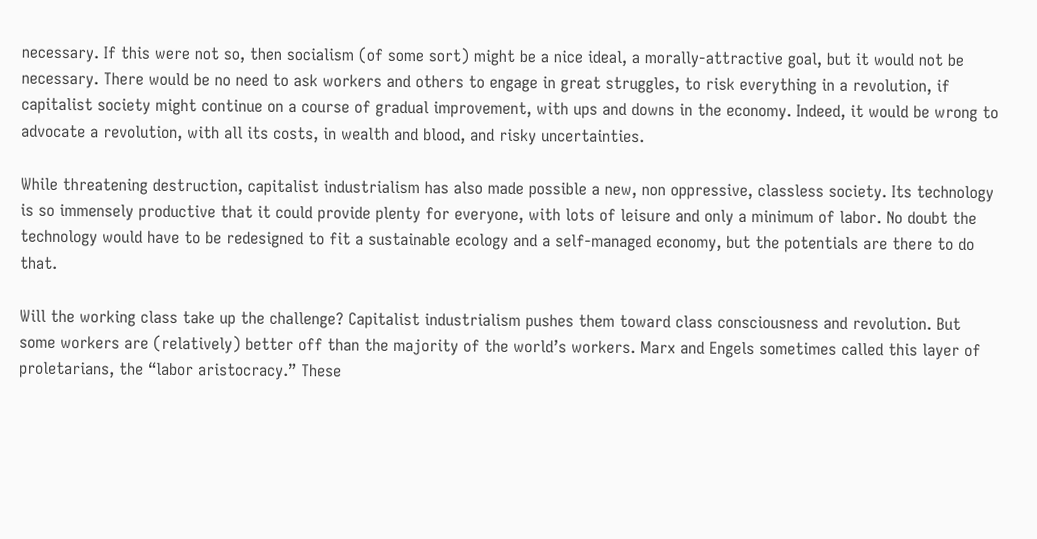necessary. If this were not so, then socialism (of some sort) might be a nice ideal, a morally-attractive goal, but it would not be necessary. There would be no need to ask workers and others to engage in great struggles, to risk everything in a revolution, if capitalist society might continue on a course of gradual improvement, with ups and downs in the economy. Indeed, it would be wrong to advocate a revolution, with all its costs, in wealth and blood, and risky uncertainties.

While threatening destruction, capitalist industrialism has also made possible a new, non oppressive, classless society. Its technology is so immensely productive that it could provide plenty for everyone, with lots of leisure and only a minimum of labor. No doubt the technology would have to be redesigned to fit a sustainable ecology and a self-managed economy, but the potentials are there to do that.

Will the working class take up the challenge? Capitalist industrialism pushes them toward class consciousness and revolution. But some workers are (relatively) better off than the majority of the world’s workers. Marx and Engels sometimes called this layer of proletarians, the “labor aristocracy.” These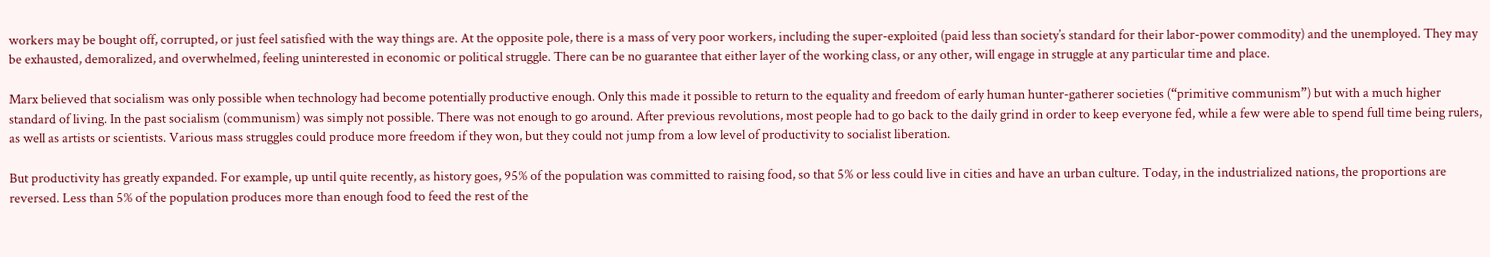workers may be bought off, corrupted, or just feel satisfied with the way things are. At the opposite pole, there is a mass of very poor workers, including the super-exploited (paid less than society’s standard for their labor-power commodity) and the unemployed. They may be exhausted, demoralized, and overwhelmed, feeling uninterested in economic or political struggle. There can be no guarantee that either layer of the working class, or any other, will engage in struggle at any particular time and place.

Marx believed that socialism was only possible when technology had become potentially productive enough. Only this made it possible to return to the equality and freedom of early human hunter-gatherer societies (“primitive communism”) but with a much higher standard of living. In the past socialism (communism) was simply not possible. There was not enough to go around. After previous revolutions, most people had to go back to the daily grind in order to keep everyone fed, while a few were able to spend full time being rulers, as well as artists or scientists. Various mass struggles could produce more freedom if they won, but they could not jump from a low level of productivity to socialist liberation.

But productivity has greatly expanded. For example, up until quite recently, as history goes, 95% of the population was committed to raising food, so that 5% or less could live in cities and have an urban culture. Today, in the industrialized nations, the proportions are reversed. Less than 5% of the population produces more than enough food to feed the rest of the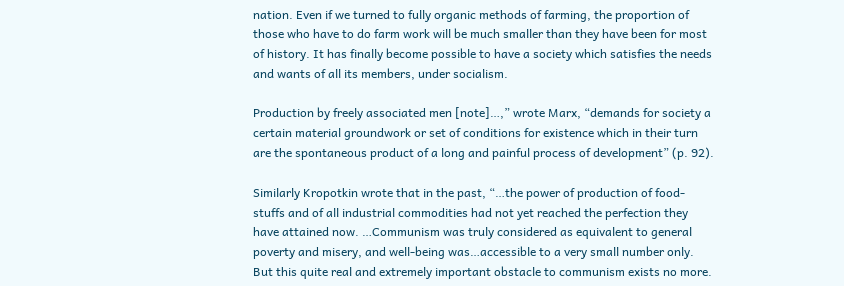nation. Even if we turned to fully organic methods of farming, the proportion of those who have to do farm work will be much smaller than they have been for most of history. It has finally become possible to have a society which satisfies the needs and wants of all its members, under socialism.

Production by freely associated men [note]…,” wrote Marx, “demands for society a certain material groundwork or set of conditions for existence which in their turn are the spontaneous product of a long and painful process of development” (p. 92).

Similarly Kropotkin wrote that in the past, “…the power of production of food-stuffs and of all industrial commodities had not yet reached the perfection they have attained now. …Communism was truly considered as equivalent to general poverty and misery, and well-being was…accessible to a very small number only. But this quite real and extremely important obstacle to communism exists no more.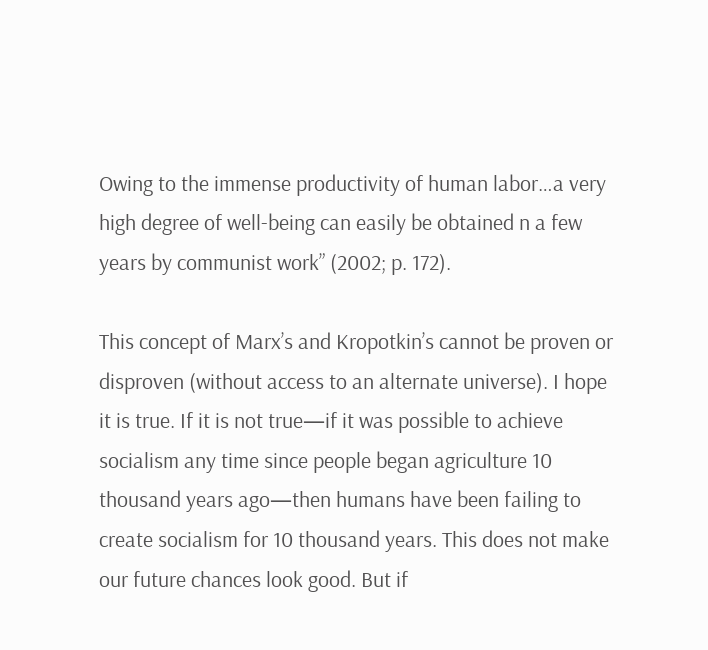Owing to the immense productivity of human labor…a very high degree of well-being can easily be obtained n a few years by communist work” (2002; p. 172).

This concept of Marx’s and Kropotkin’s cannot be proven or disproven (without access to an alternate universe). I hope it is true. If it is not true—if it was possible to achieve socialism any time since people began agriculture 10 thousand years ago—then humans have been failing to create socialism for 10 thousand years. This does not make our future chances look good. But if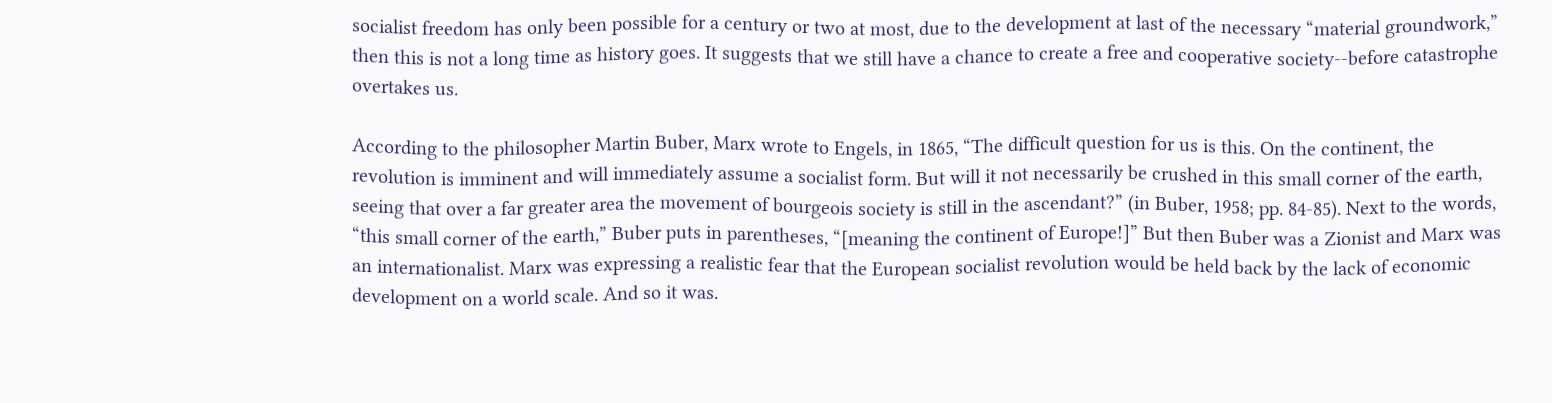socialist freedom has only been possible for a century or two at most, due to the development at last of the necessary “material groundwork,” then this is not a long time as history goes. It suggests that we still have a chance to create a free and cooperative society--before catastrophe overtakes us.

According to the philosopher Martin Buber, Marx wrote to Engels, in 1865, “The difficult question for us is this. On the continent, the revolution is imminent and will immediately assume a socialist form. But will it not necessarily be crushed in this small corner of the earth, seeing that over a far greater area the movement of bourgeois society is still in the ascendant?” (in Buber, 1958; pp. 84-85). Next to the words, “this small corner of the earth,” Buber puts in parentheses, “[meaning the continent of Europe!]” But then Buber was a Zionist and Marx was an internationalist. Marx was expressing a realistic fear that the European socialist revolution would be held back by the lack of economic development on a world scale. And so it was.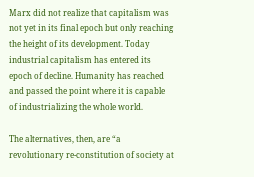Marx did not realize that capitalism was not yet in its final epoch but only reaching the height of its development. Today industrial capitalism has entered its epoch of decline. Humanity has reached and passed the point where it is capable of industrializing the whole world.

The alternatives, then, are “a revolutionary re-constitution of society at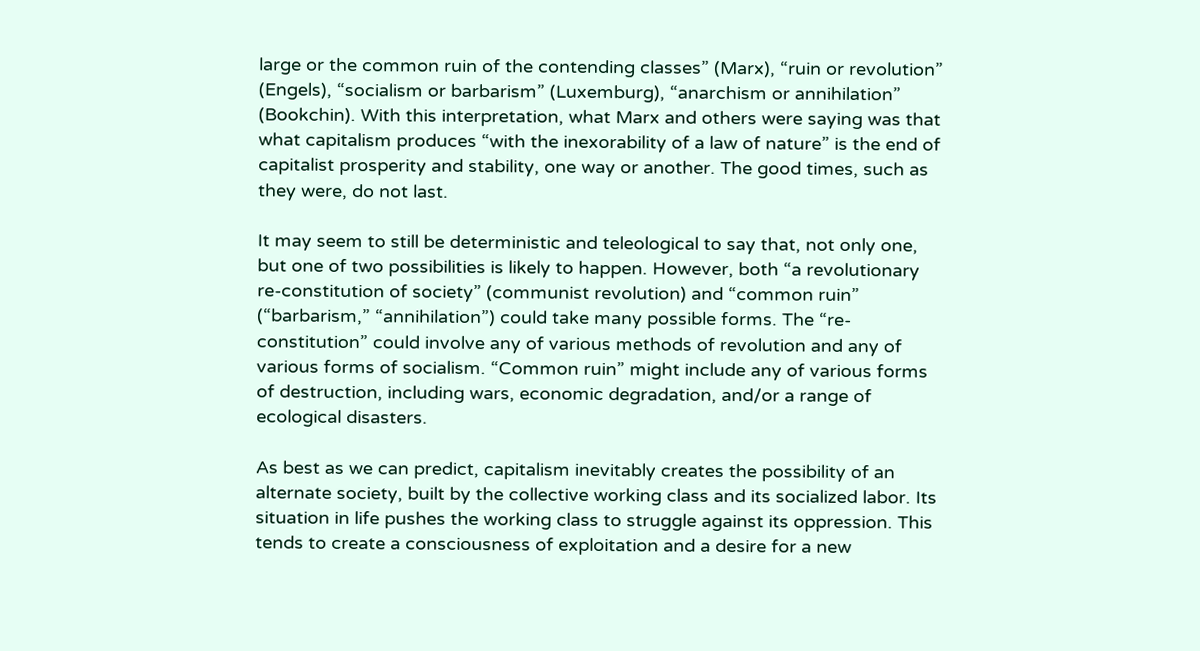large or the common ruin of the contending classes” (Marx), “ruin or revolution” (Engels), “socialism or barbarism” (Luxemburg), “anarchism or annihilation” (Bookchin). With this interpretation, what Marx and others were saying was that what capitalism produces “with the inexorability of a law of nature” is the end of capitalist prosperity and stability, one way or another. The good times, such as they were, do not last.

It may seem to still be deterministic and teleological to say that, not only one, but one of two possibilities is likely to happen. However, both “a revolutionary re-constitution of society” (communist revolution) and “common ruin” (“barbarism,” “annihilation”) could take many possible forms. The “re-constitution” could involve any of various methods of revolution and any of various forms of socialism. “Common ruin” might include any of various forms of destruction, including wars, economic degradation, and/or a range of ecological disasters.

As best as we can predict, capitalism inevitably creates the possibility of an alternate society, built by the collective working class and its socialized labor. Its situation in life pushes the working class to struggle against its oppression. This tends to create a consciousness of exploitation and a desire for a new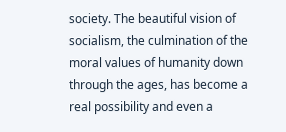society. The beautiful vision of socialism, the culmination of the moral values of humanity down through the ages, has become a real possibility and even a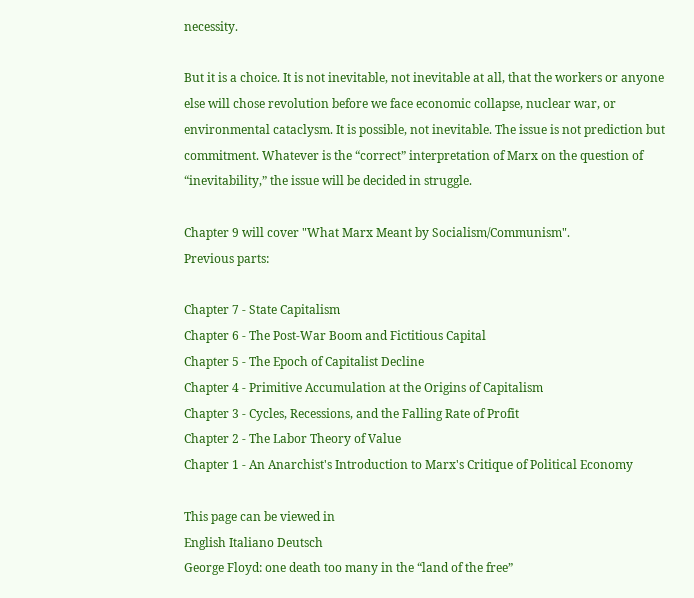necessity.

But it is a choice. It is not inevitable, not inevitable at all, that the workers or anyone else will chose revolution before we face economic collapse, nuclear war, or environmental cataclysm. It is possible, not inevitable. The issue is not prediction but commitment. Whatever is the “correct” interpretation of Marx on the question of “inevitability,” the issue will be decided in struggle.

Chapter 9 will cover "What Marx Meant by Socialism/Communism".
Previous parts:

Chapter 7 - State Capitalism
Chapter 6 - The Post-War Boom and Fictitious Capital
Chapter 5 - The Epoch of Capitalist Decline
Chapter 4 - Primitive Accumulation at the Origins of Capitalism
Chapter 3 - Cycles, Recessions, and the Falling Rate of Profit
Chapter 2 - The Labor Theory of Value
Chapter 1 - An Anarchist's Introduction to Marx's Critique of Political Economy

This page can be viewed in
English Italiano Deutsch
George Floyd: one death too many in the “land of the free”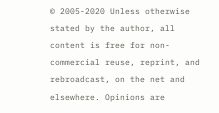© 2005-2020 Unless otherwise stated by the author, all content is free for non-commercial reuse, reprint, and rebroadcast, on the net and elsewhere. Opinions are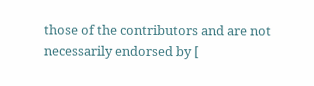those of the contributors and are not necessarily endorsed by [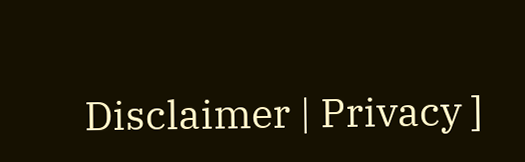Disclaimer | Privacy ]